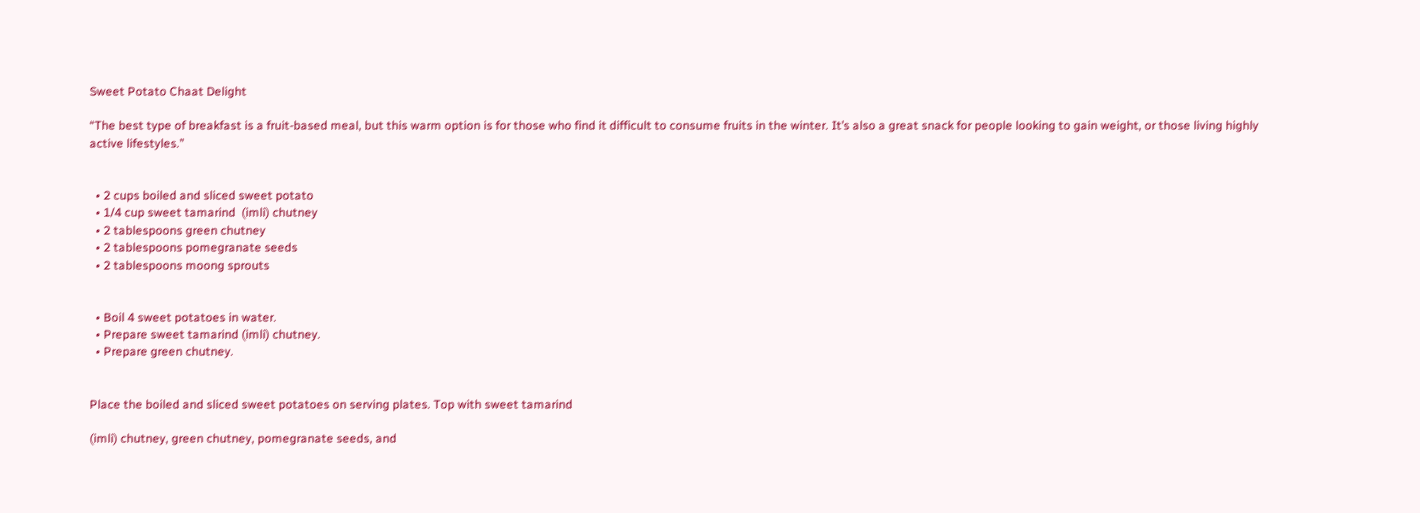Sweet Potato Chaat Delight

“The best type of breakfast is a fruit-based meal, but this warm option is for those who find it difficult to consume fruits in the winter. It’s also a great snack for people looking to gain weight, or those living highly active lifestyles.”


  • 2 cups boiled and sliced sweet potato
  • 1/4 cup sweet tamarind  (imli) chutney
  • 2 tablespoons green chutney
  • 2 tablespoons pomegranate seeds
  • 2 tablespoons moong sprouts


  • Boil 4 sweet potatoes in water.
  • Prepare sweet tamarind (imli) chutney.
  • Prepare green chutney.


Place the boiled and sliced sweet potatoes on serving plates. Top with sweet tamarind

(imli) chutney, green chutney, pomegranate seeds, and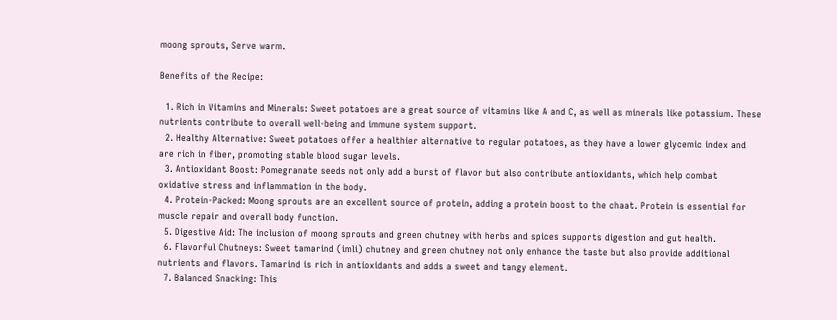moong sprouts, Serve warm.

Benefits of the Recipe:

  1. Rich in Vitamins and Minerals: Sweet potatoes are a great source of vitamins like A and C, as well as minerals like potassium. These nutrients contribute to overall well-being and immune system support.
  2. Healthy Alternative: Sweet potatoes offer a healthier alternative to regular potatoes, as they have a lower glycemic index and are rich in fiber, promoting stable blood sugar levels.
  3. Antioxidant Boost: Pomegranate seeds not only add a burst of flavor but also contribute antioxidants, which help combat oxidative stress and inflammation in the body.
  4. Protein-Packed: Moong sprouts are an excellent source of protein, adding a protein boost to the chaat. Protein is essential for muscle repair and overall body function.
  5. Digestive Aid: The inclusion of moong sprouts and green chutney with herbs and spices supports digestion and gut health.
  6. Flavorful Chutneys: Sweet tamarind (imli) chutney and green chutney not only enhance the taste but also provide additional nutrients and flavors. Tamarind is rich in antioxidants and adds a sweet and tangy element.
  7. Balanced Snacking: This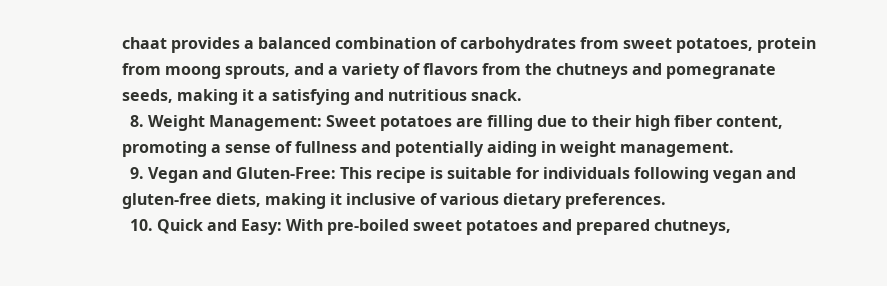chaat provides a balanced combination of carbohydrates from sweet potatoes, protein from moong sprouts, and a variety of flavors from the chutneys and pomegranate seeds, making it a satisfying and nutritious snack.
  8. Weight Management: Sweet potatoes are filling due to their high fiber content, promoting a sense of fullness and potentially aiding in weight management.
  9. Vegan and Gluten-Free: This recipe is suitable for individuals following vegan and gluten-free diets, making it inclusive of various dietary preferences.
  10. Quick and Easy: With pre-boiled sweet potatoes and prepared chutneys,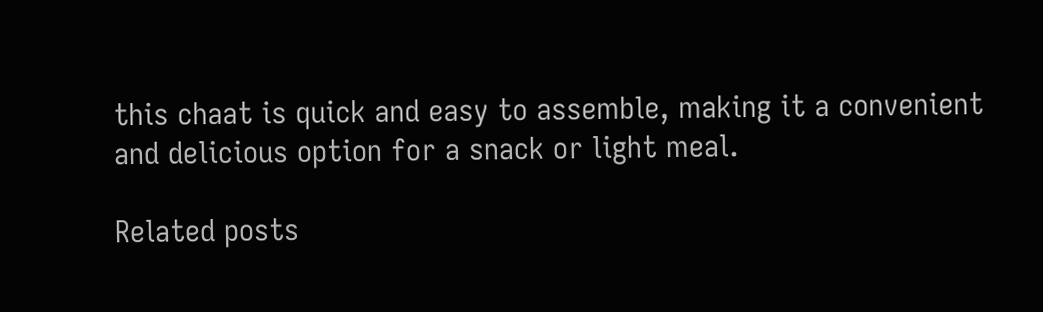this chaat is quick and easy to assemble, making it a convenient and delicious option for a snack or light meal.

Related posts